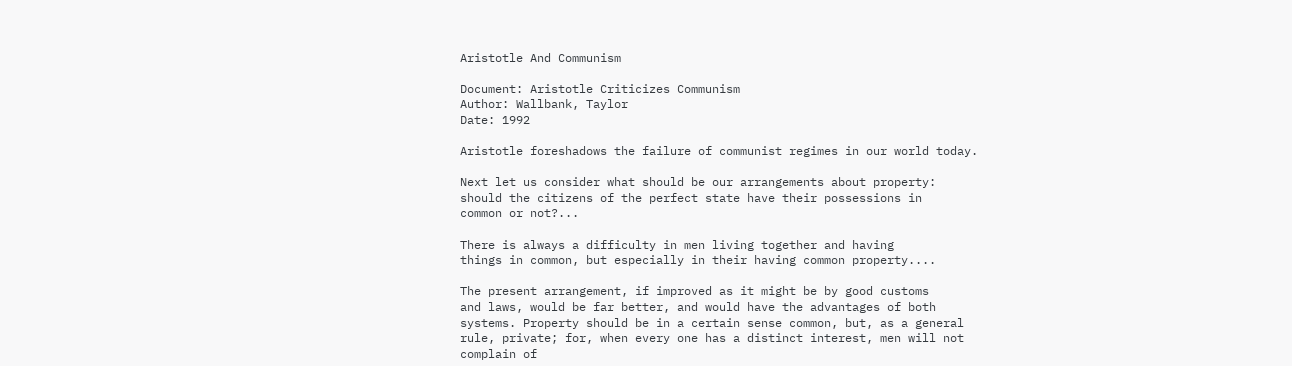Aristotle And Communism

Document: Aristotle Criticizes Communism
Author: Wallbank, Taylor
Date: 1992

Aristotle foreshadows the failure of communist regimes in our world today.

Next let us consider what should be our arrangements about property:
should the citizens of the perfect state have their possessions in
common or not?...

There is always a difficulty in men living together and having
things in common, but especially in their having common property....

The present arrangement, if improved as it might be by good customs
and laws, would be far better, and would have the advantages of both
systems. Property should be in a certain sense common, but, as a general
rule, private; for, when every one has a distinct interest, men will not
complain of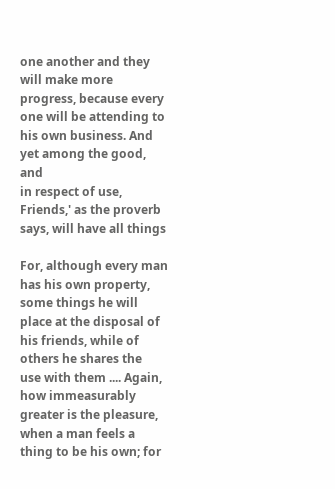one another and they will make more progress, because every
one will be attending to his own business. And yet among the good, and
in respect of use, Friends,' as the proverb says, will have all things

For, although every man has his own property, some things he will
place at the disposal of his friends, while of others he shares the
use with them .... Again, how immeasurably greater is the pleasure,
when a man feels a thing to be his own; for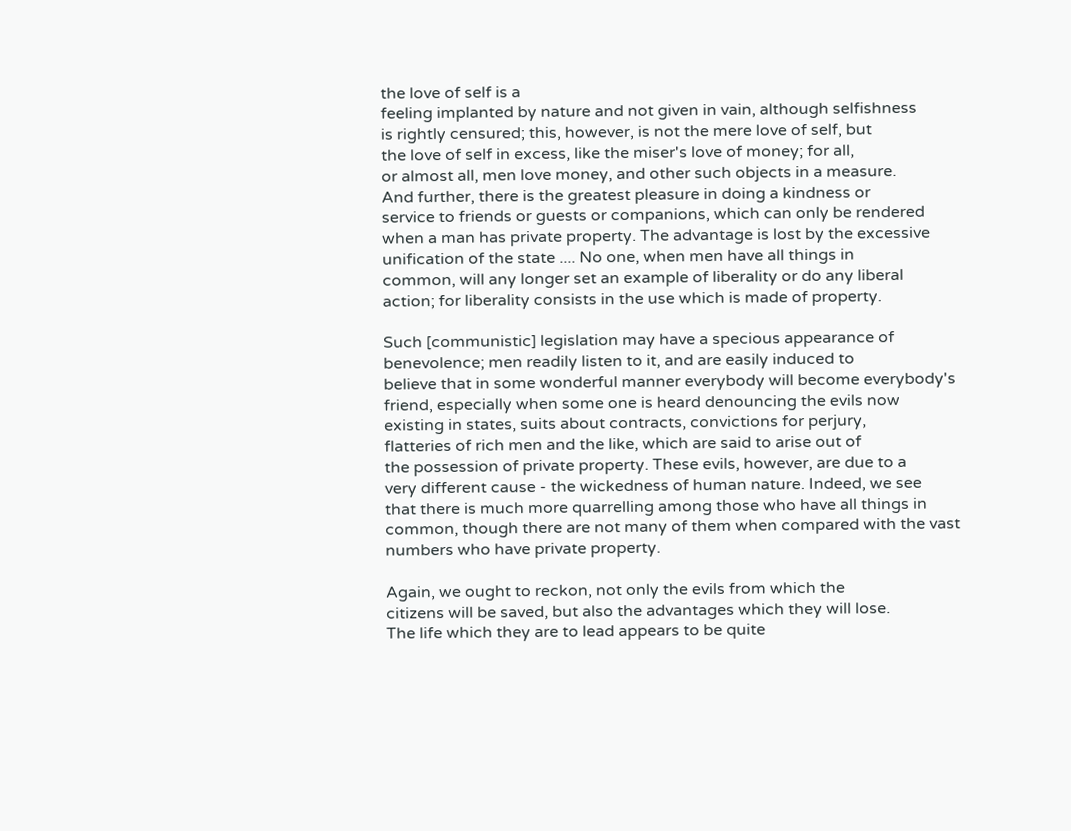the love of self is a
feeling implanted by nature and not given in vain, although selfishness
is rightly censured; this, however, is not the mere love of self, but
the love of self in excess, like the miser's love of money; for all,
or almost all, men love money, and other such objects in a measure.
And further, there is the greatest pleasure in doing a kindness or
service to friends or guests or companions, which can only be rendered
when a man has private property. The advantage is lost by the excessive
unification of the state .... No one, when men have all things in
common, will any longer set an example of liberality or do any liberal
action; for liberality consists in the use which is made of property.

Such [communistic] legislation may have a specious appearance of
benevolence; men readily listen to it, and are easily induced to
believe that in some wonderful manner everybody will become everybody's
friend, especially when some one is heard denouncing the evils now
existing in states, suits about contracts, convictions for perjury,
flatteries of rich men and the like, which are said to arise out of
the possession of private property. These evils, however, are due to a
very different cause - the wickedness of human nature. Indeed, we see
that there is much more quarrelling among those who have all things in
common, though there are not many of them when compared with the vast
numbers who have private property.

Again, we ought to reckon, not only the evils from which the
citizens will be saved, but also the advantages which they will lose.
The life which they are to lead appears to be quite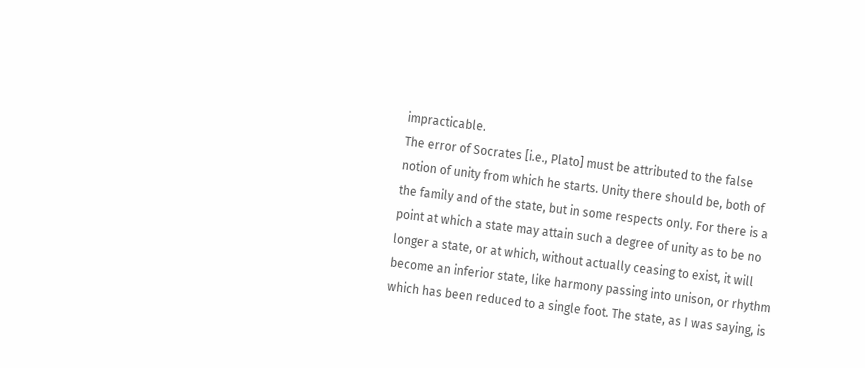impracticable.
The error of Socrates [i.e., Plato] must be attributed to the false
notion of unity from which he starts. Unity there should be, both of
the family and of the state, but in some respects only. For there is a
point at which a state may attain such a degree of unity as to be no
longer a state, or at which, without actually ceasing to exist, it will
become an inferior state, like harmony passing into unison, or rhythm
which has been reduced to a single foot. The state, as I was saying, is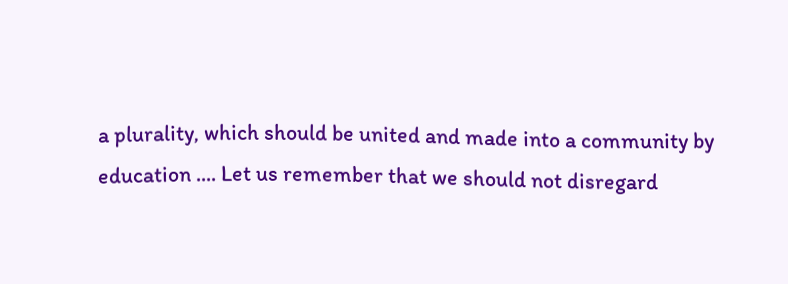a plurality, which should be united and made into a community by
education .... Let us remember that we should not disregard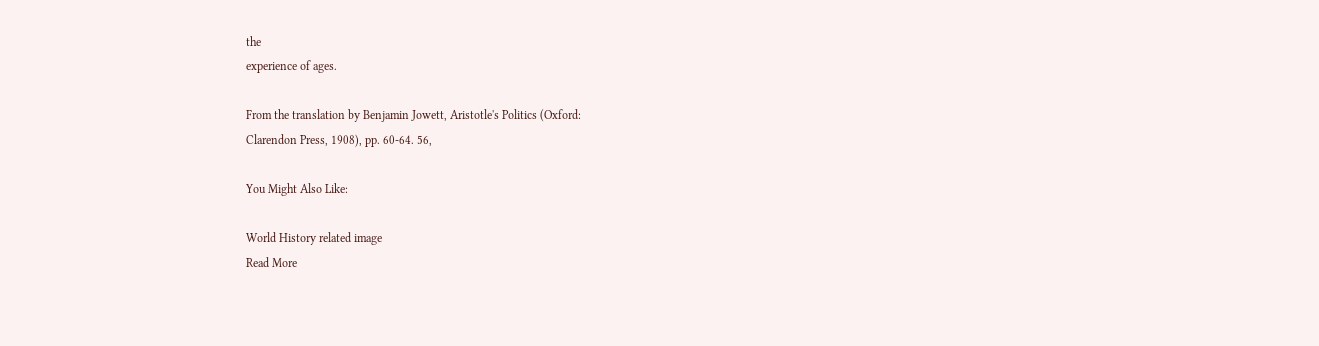the
experience of ages.

From the translation by Benjamin Jowett, Aristotle's Politics (Oxford:
Clarendon Press, 1908), pp. 60-64. 56,

You Might Also Like:

World History related image
Read More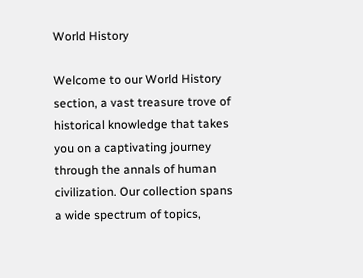World History

Welcome to our World History section, a vast treasure trove of historical knowledge that takes you on a captivating journey through the annals of human civilization. Our collection spans a wide spectrum of topics,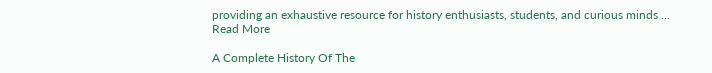providing an exhaustive resource for history enthusiasts, students, and curious minds ...
Read More

A Complete History Of The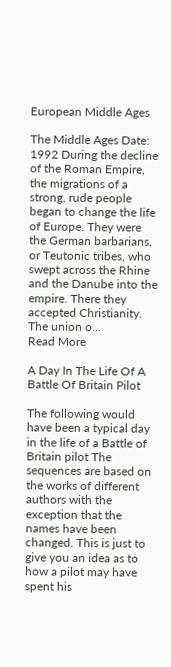European Middle Ages

The Middle Ages Date: 1992 During the decline of the Roman Empire, the migrations of a strong, rude people began to change the life of Europe. They were the German barbarians, or Teutonic tribes, who swept across the Rhine and the Danube into the empire. There they accepted Christianity. The union o...
Read More

A Day In The Life Of A Battle Of Britain Pilot

The following would have been a typical day in the life of a Battle of Britain pilot The sequences are based on the works of different authors with the exception that the names have been changed. This is just to give you an idea as to how a pilot may have spent his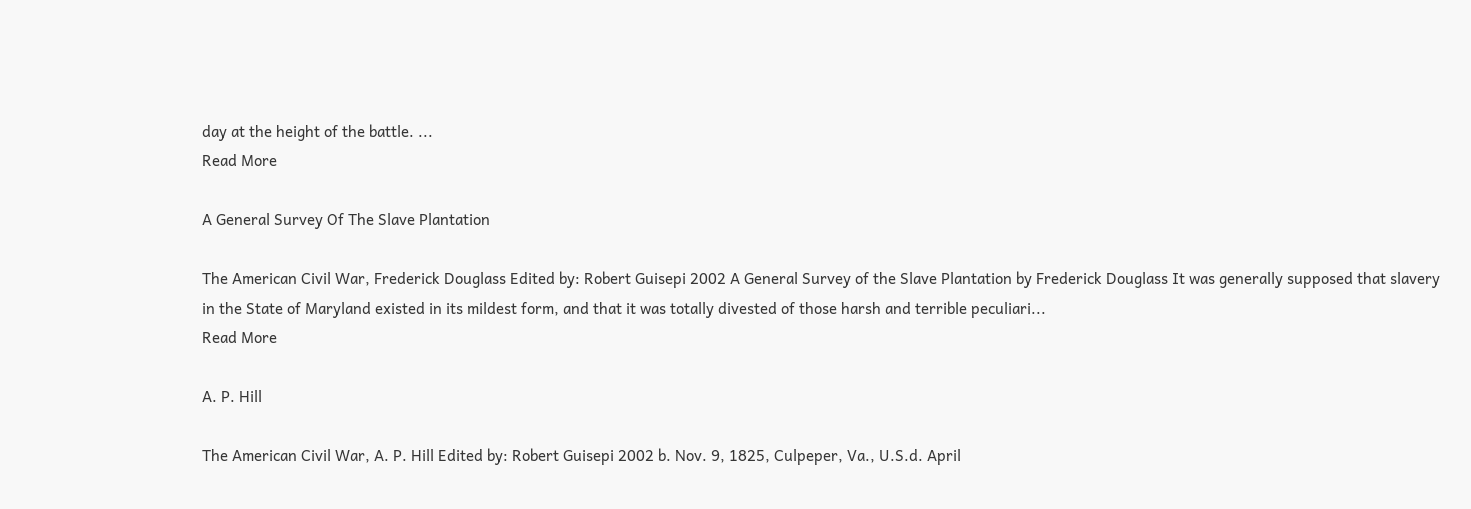day at the height of the battle. ...
Read More

A General Survey Of The Slave Plantation

The American Civil War, Frederick Douglass Edited by: Robert Guisepi 2002 A General Survey of the Slave Plantation by Frederick Douglass It was generally supposed that slavery in the State of Maryland existed in its mildest form, and that it was totally divested of those harsh and terrible peculiari...
Read More

A. P. Hill

The American Civil War, A. P. Hill Edited by: Robert Guisepi 2002 b. Nov. 9, 1825, Culpeper, Va., U.S.d. April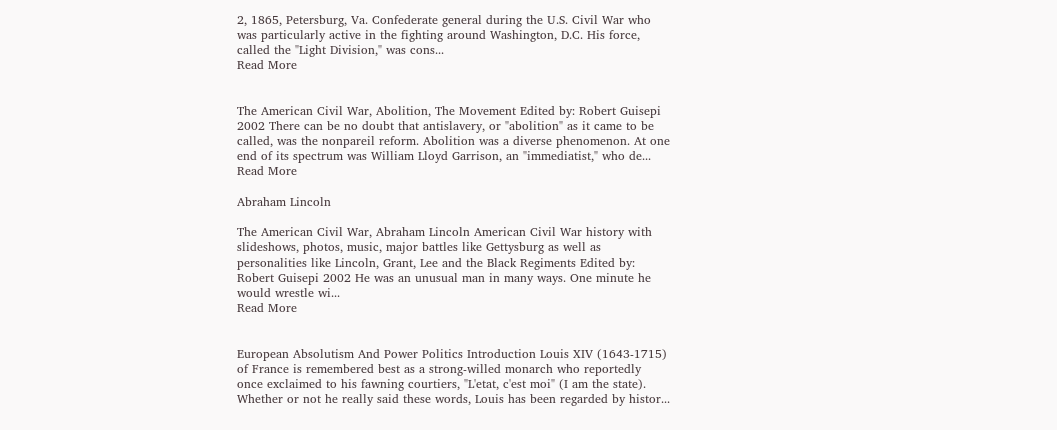2, 1865, Petersburg, Va. Confederate general during the U.S. Civil War who was particularly active in the fighting around Washington, D.C. His force, called the "Light Division," was cons...
Read More


The American Civil War, Abolition, The Movement Edited by: Robert Guisepi 2002 There can be no doubt that antislavery, or "abolition" as it came to be called, was the nonpareil reform. Abolition was a diverse phenomenon. At one end of its spectrum was William Lloyd Garrison, an "immediatist," who de...
Read More

Abraham Lincoln

The American Civil War, Abraham Lincoln American Civil War history with slideshows, photos, music, major battles like Gettysburg as well as personalities like Lincoln, Grant, Lee and the Black Regiments Edited by: Robert Guisepi 2002 He was an unusual man in many ways. One minute he would wrestle wi...
Read More


European Absolutism And Power Politics Introduction Louis XIV (1643-1715) of France is remembered best as a strong-willed monarch who reportedly once exclaimed to his fawning courtiers, "L'etat, c'est moi" (I am the state). Whether or not he really said these words, Louis has been regarded by histor...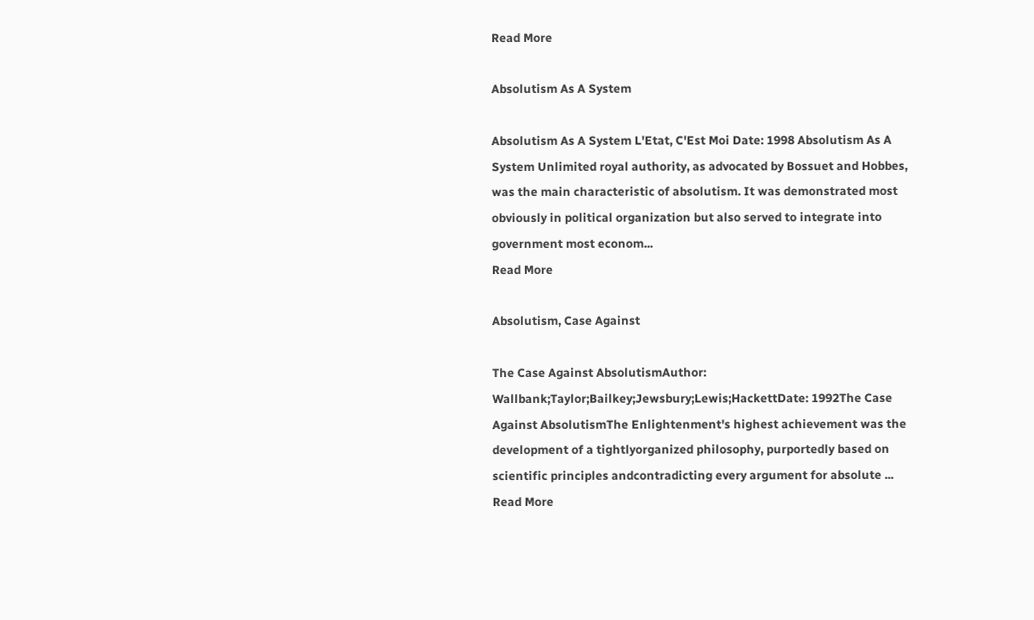Read More

Absolutism As A System

Absolutism As A System L'Etat, C'Est Moi Date: 1998 Absolutism As A System Unlimited royal authority, as advocated by Bossuet and Hobbes, was the main characteristic of absolutism. It was demonstrated most obviously in political organization but also served to integrate into government most econom...
Read More

Absolutism, Case Against

The Case Against AbsolutismAuthor: Wallbank;Taylor;Bailkey;Jewsbury;Lewis;HackettDate: 1992The Case Against AbsolutismThe Enlightenment's highest achievement was the development of a tightlyorganized philosophy, purportedly based on scientific principles andcontradicting every argument for absolute ...
Read More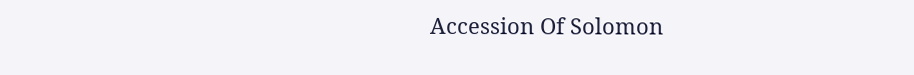Accession Of Solomon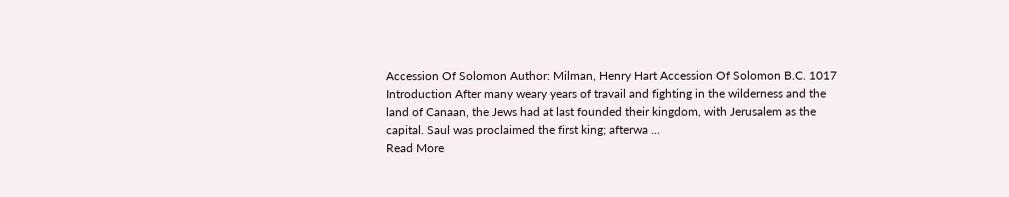Accession Of Solomon Author: Milman, Henry Hart Accession Of Solomon B.C. 1017 Introduction After many weary years of travail and fighting in the wilderness and the land of Canaan, the Jews had at last founded their kingdom, with Jerusalem as the capital. Saul was proclaimed the first king; afterwa ...
Read More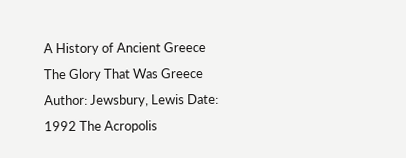A History of Ancient Greece The Glory That Was Greece Author: Jewsbury, Lewis Date: 1992 The Acropolis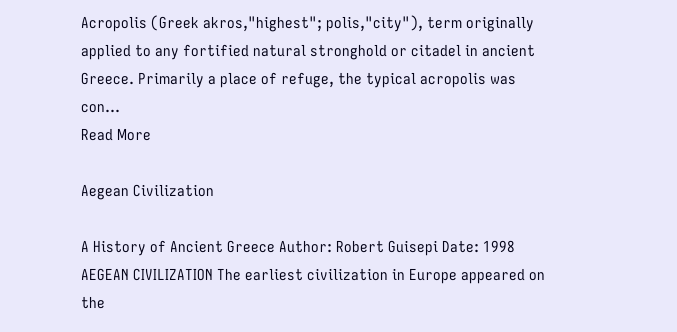Acropolis (Greek akros,"highest"; polis,"city"), term originally applied to any fortified natural stronghold or citadel in ancient Greece. Primarily a place of refuge, the typical acropolis was con...
Read More

Aegean Civilization

A History of Ancient Greece Author: Robert Guisepi Date: 1998 AEGEAN CIVILIZATION The earliest civilization in Europe appeared on the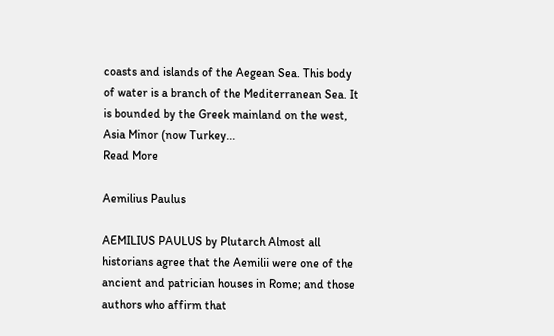coasts and islands of the Aegean Sea. This body of water is a branch of the Mediterranean Sea. It is bounded by the Greek mainland on the west, Asia Minor (now Turkey...
Read More

Aemilius Paulus

AEMILIUS PAULUS by Plutarch Almost all historians agree that the Aemilii were one of the ancient and patrician houses in Rome; and those authors who affirm that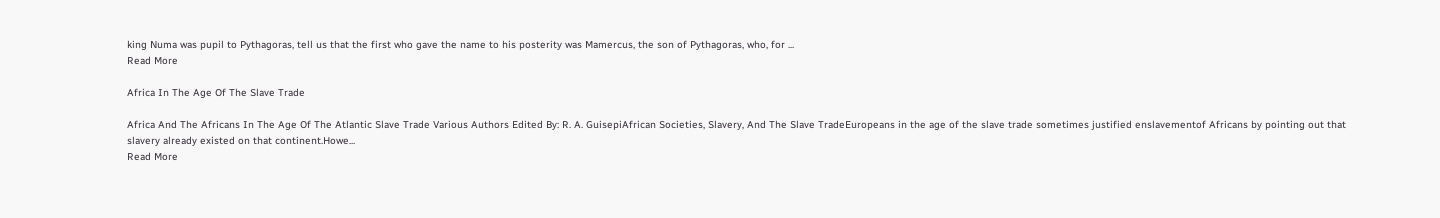king Numa was pupil to Pythagoras, tell us that the first who gave the name to his posterity was Mamercus, the son of Pythagoras, who, for ...
Read More

Africa In The Age Of The Slave Trade

Africa And The Africans In The Age Of The Atlantic Slave Trade Various Authors Edited By: R. A. GuisepiAfrican Societies, Slavery, And The Slave TradeEuropeans in the age of the slave trade sometimes justified enslavementof Africans by pointing out that slavery already existed on that continent.Howe...
Read More